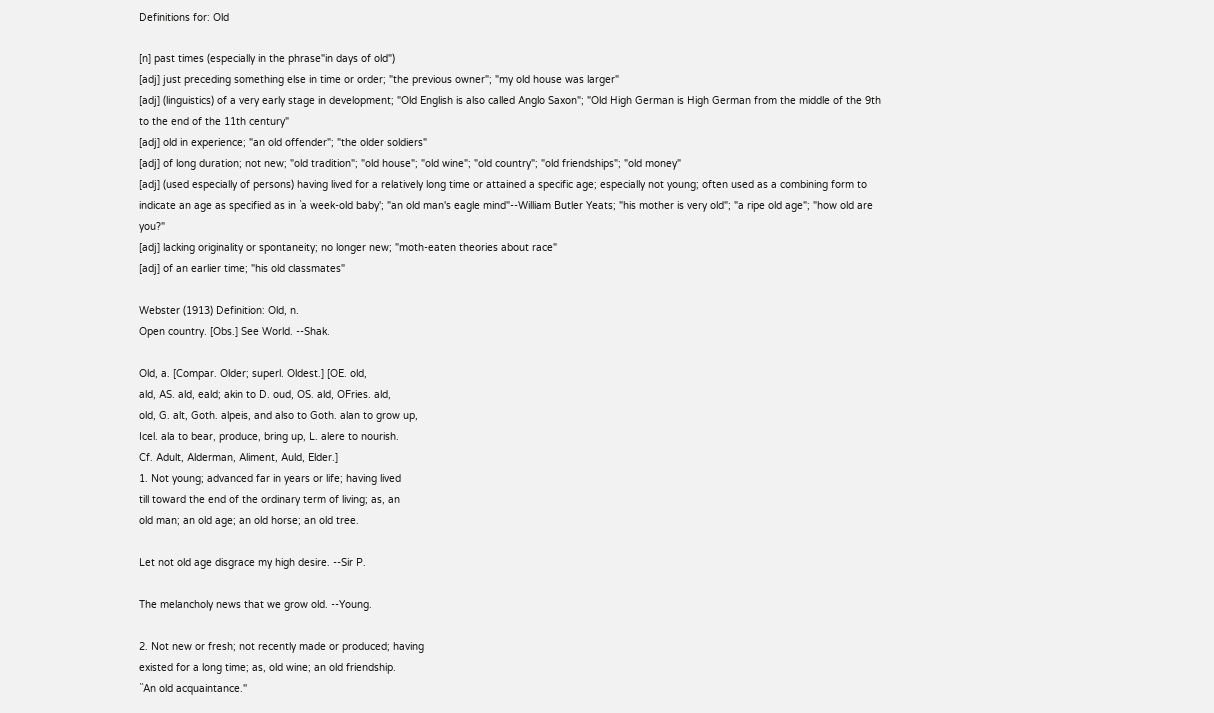Definitions for: Old

[n] past times (especially in the phrase"in days of old")
[adj] just preceding something else in time or order; "the previous owner"; "my old house was larger"
[adj] (linguistics) of a very early stage in development; "Old English is also called Anglo Saxon"; "Old High German is High German from the middle of the 9th to the end of the 11th century"
[adj] old in experience; "an old offender"; "the older soldiers"
[adj] of long duration; not new; "old tradition"; "old house"; "old wine"; "old country"; "old friendships"; "old money"
[adj] (used especially of persons) having lived for a relatively long time or attained a specific age; especially not young; often used as a combining form to indicate an age as specified as in `a week-old baby'; "an old man's eagle mind"--William Butler Yeats; "his mother is very old"; "a ripe old age"; "how old are you?"
[adj] lacking originality or spontaneity; no longer new; "moth-eaten theories about race"
[adj] of an earlier time; "his old classmates"

Webster (1913) Definition: Old, n.
Open country. [Obs.] See World. --Shak.

Old, a. [Compar. Older; superl. Oldest.] [OE. old,
ald, AS. ald, eald; akin to D. oud, OS. ald, OFries. ald,
old, G. alt, Goth. alpeis, and also to Goth. alan to grow up,
Icel. ala to bear, produce, bring up, L. alere to nourish.
Cf. Adult, Alderman, Aliment, Auld, Elder.]
1. Not young; advanced far in years or life; having lived
till toward the end of the ordinary term of living; as, an
old man; an old age; an old horse; an old tree.

Let not old age disgrace my high desire. --Sir P.

The melancholy news that we grow old. --Young.

2. Not new or fresh; not recently made or produced; having
existed for a long time; as, old wine; an old friendship.
``An old acquaintance.''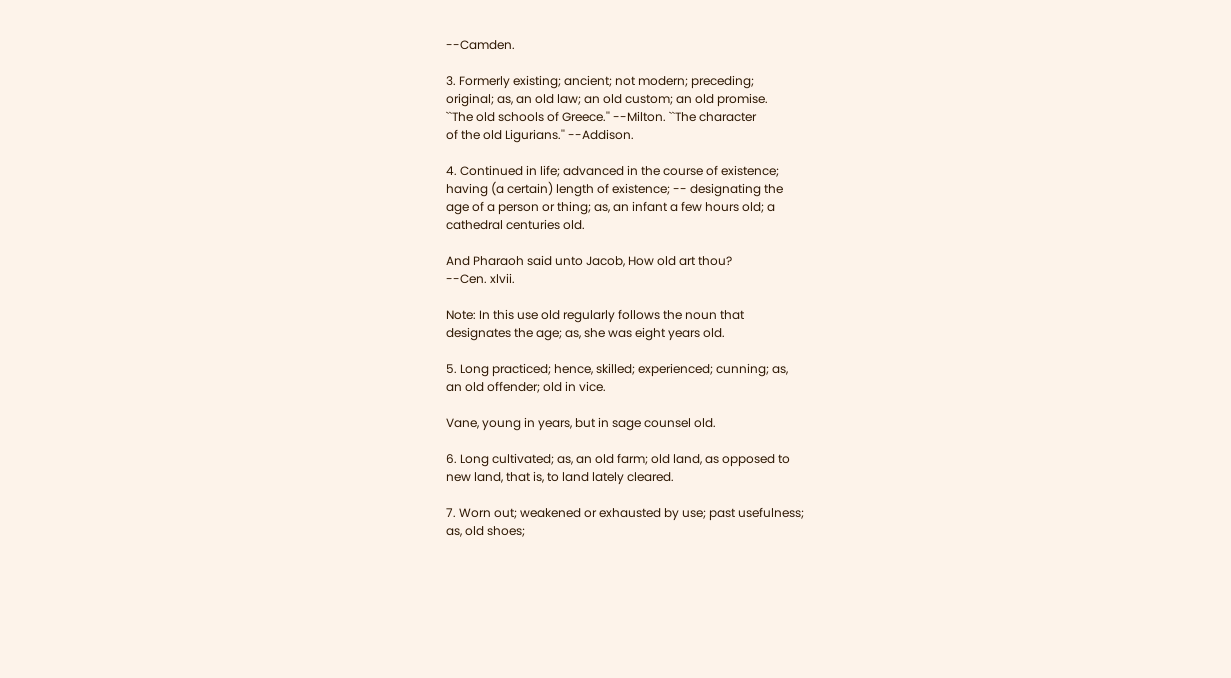--Camden.

3. Formerly existing; ancient; not modern; preceding;
original; as, an old law; an old custom; an old promise.
``The old schools of Greece.'' --Milton. ``The character
of the old Ligurians.'' --Addison.

4. Continued in life; advanced in the course of existence;
having (a certain) length of existence; -- designating the
age of a person or thing; as, an infant a few hours old; a
cathedral centuries old.

And Pharaoh said unto Jacob, How old art thou?
--Cen. xlvii.

Note: In this use old regularly follows the noun that
designates the age; as, she was eight years old.

5. Long practiced; hence, skilled; experienced; cunning; as,
an old offender; old in vice.

Vane, young in years, but in sage counsel old.

6. Long cultivated; as, an old farm; old land, as opposed to
new land, that is, to land lately cleared.

7. Worn out; weakened or exhausted by use; past usefulness;
as, old shoes;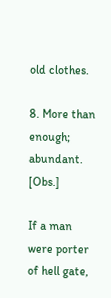old clothes.

8. More than enough; abundant. [Obs.]

If a man were porter of hell gate,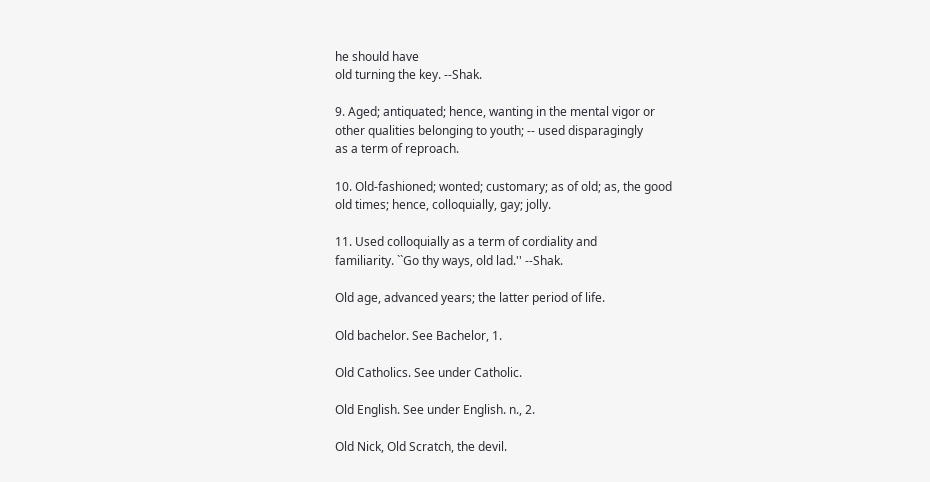he should have
old turning the key. --Shak.

9. Aged; antiquated; hence, wanting in the mental vigor or
other qualities belonging to youth; -- used disparagingly
as a term of reproach.

10. Old-fashioned; wonted; customary; as of old; as, the good
old times; hence, colloquially, gay; jolly.

11. Used colloquially as a term of cordiality and
familiarity. ``Go thy ways, old lad.'' --Shak.

Old age, advanced years; the latter period of life.

Old bachelor. See Bachelor, 1.

Old Catholics. See under Catholic.

Old English. See under English. n., 2.

Old Nick, Old Scratch, the devil.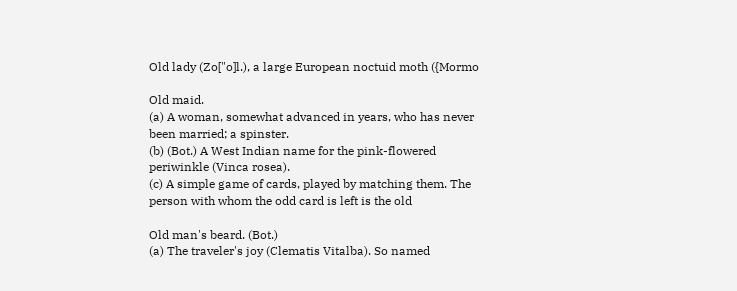Old lady (Zo["o]l.), a large European noctuid moth ({Mormo

Old maid.
(a) A woman, somewhat advanced in years, who has never
been married; a spinster.
(b) (Bot.) A West Indian name for the pink-flowered
periwinkle (Vinca rosea).
(c) A simple game of cards, played by matching them. The
person with whom the odd card is left is the old

Old man's beard. (Bot.)
(a) The traveler's joy (Clematis Vitalba). So named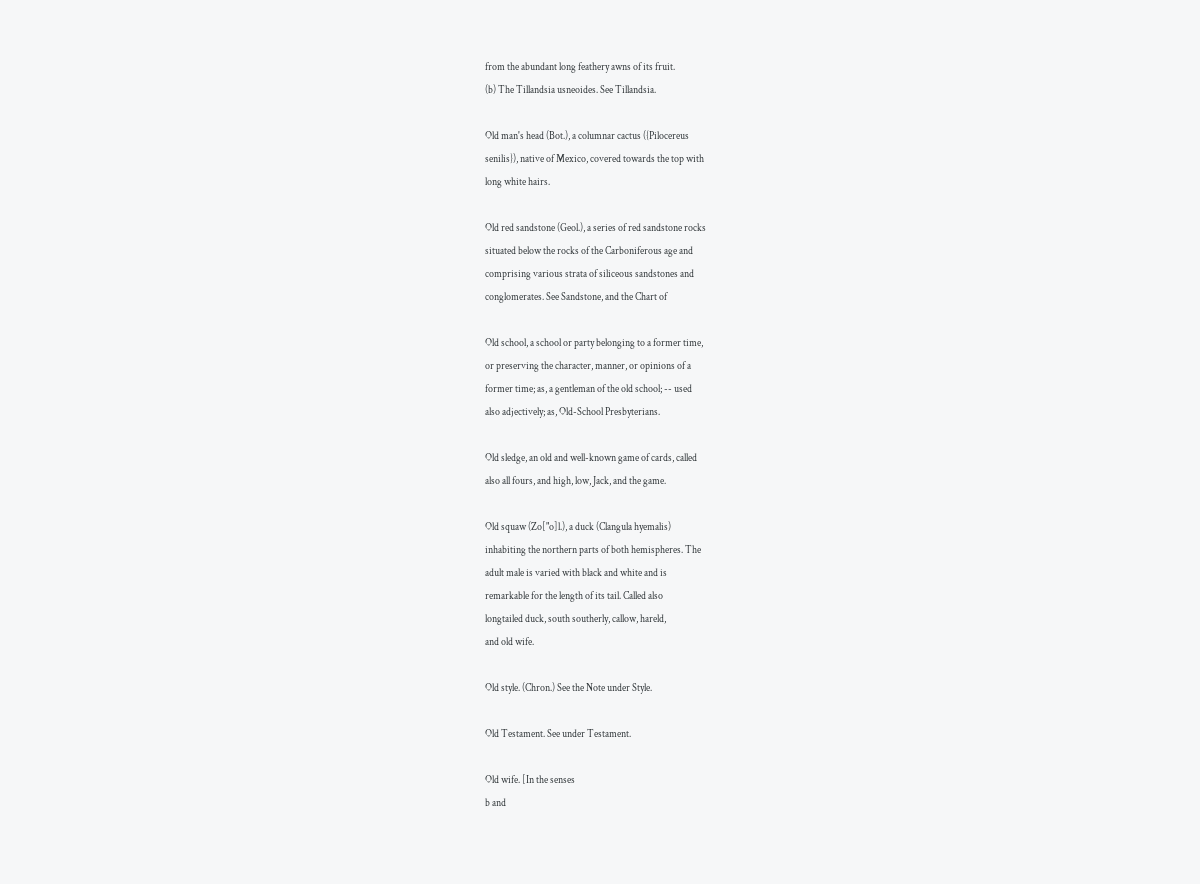from the abundant long feathery awns of its fruit.
(b) The Tillandsia usneoides. See Tillandsia.

Old man's head (Bot.), a columnar cactus ({Pilocereus
senilis}), native of Mexico, covered towards the top with
long white hairs.

Old red sandstone (Geol.), a series of red sandstone rocks
situated below the rocks of the Carboniferous age and
comprising various strata of siliceous sandstones and
conglomerates. See Sandstone, and the Chart of

Old school, a school or party belonging to a former time,
or preserving the character, manner, or opinions of a
former time; as, a gentleman of the old school; -- used
also adjectively; as, Old-School Presbyterians.

Old sledge, an old and well-known game of cards, called
also all fours, and high, low, Jack, and the game.

Old squaw (Zo["o]l.), a duck (Clangula hyemalis)
inhabiting the northern parts of both hemispheres. The
adult male is varied with black and white and is
remarkable for the length of its tail. Called also
longtailed duck, south southerly, callow, hareld,
and old wife.

Old style. (Chron.) See the Note under Style.

Old Testament. See under Testament.

Old wife. [In the senses
b and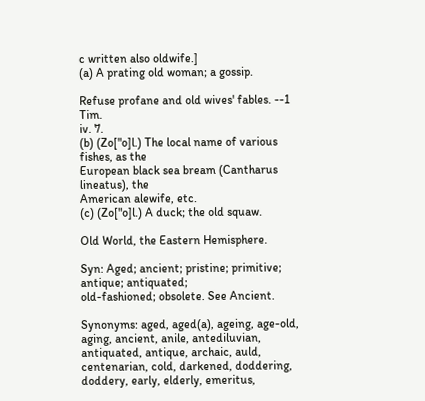c written also oldwife.]
(a) A prating old woman; a gossip.

Refuse profane and old wives' fables. --1 Tim.
iv. 7.
(b) (Zo["o]l.) The local name of various fishes, as the
European black sea bream (Cantharus lineatus), the
American alewife, etc.
(c) (Zo["o]l.) A duck; the old squaw.

Old World, the Eastern Hemisphere.

Syn: Aged; ancient; pristine; primitive; antique; antiquated;
old-fashioned; obsolete. See Ancient.

Synonyms: aged, aged(a), ageing, age-old, aging, ancient, anile, antediluvian, antiquated, antique, archaic, auld, centenarian, cold, darkened, doddering, doddery, early, elderly, emeritus,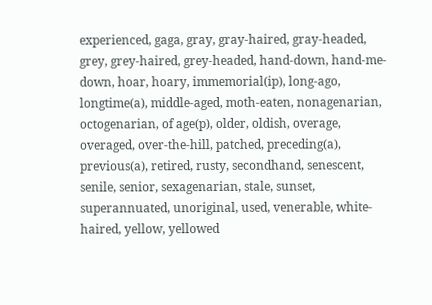experienced, gaga, gray, gray-haired, gray-headed, grey, grey-haired, grey-headed, hand-down, hand-me-down, hoar, hoary, immemorial(ip), long-ago, longtime(a), middle-aged, moth-eaten, nonagenarian, octogenarian, of age(p), older, oldish, overage, overaged, over-the-hill, patched, preceding(a), previous(a), retired, rusty, secondhand, senescent, senile, senior, sexagenarian, stale, sunset, superannuated, unoriginal, used, venerable, white-haired, yellow, yellowed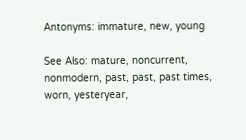Antonyms: immature, new, young

See Also: mature, noncurrent, nonmodern, past, past, past times, worn, yesteryear,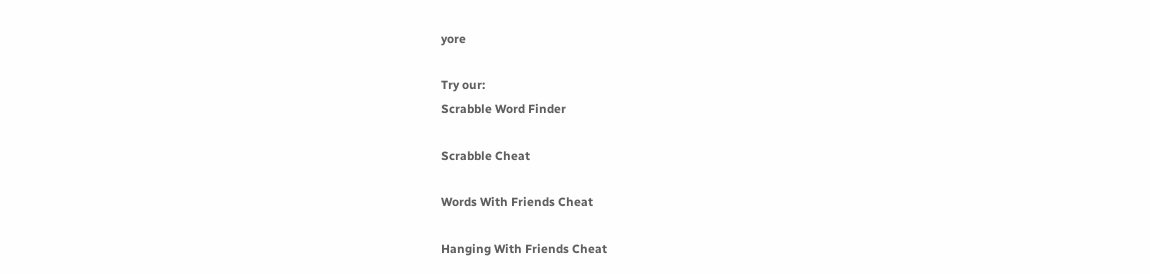yore

Try our:
Scrabble Word Finder

Scrabble Cheat

Words With Friends Cheat

Hanging With Friends Cheat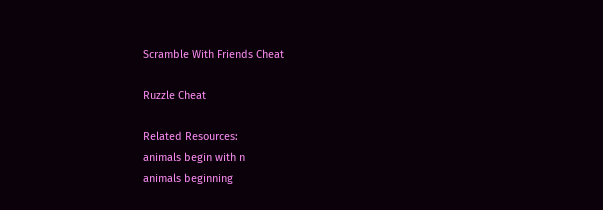Scramble With Friends Cheat

Ruzzle Cheat

Related Resources:
animals begin with n
animals beginning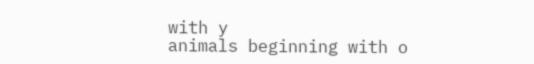with y
animals beginning with o